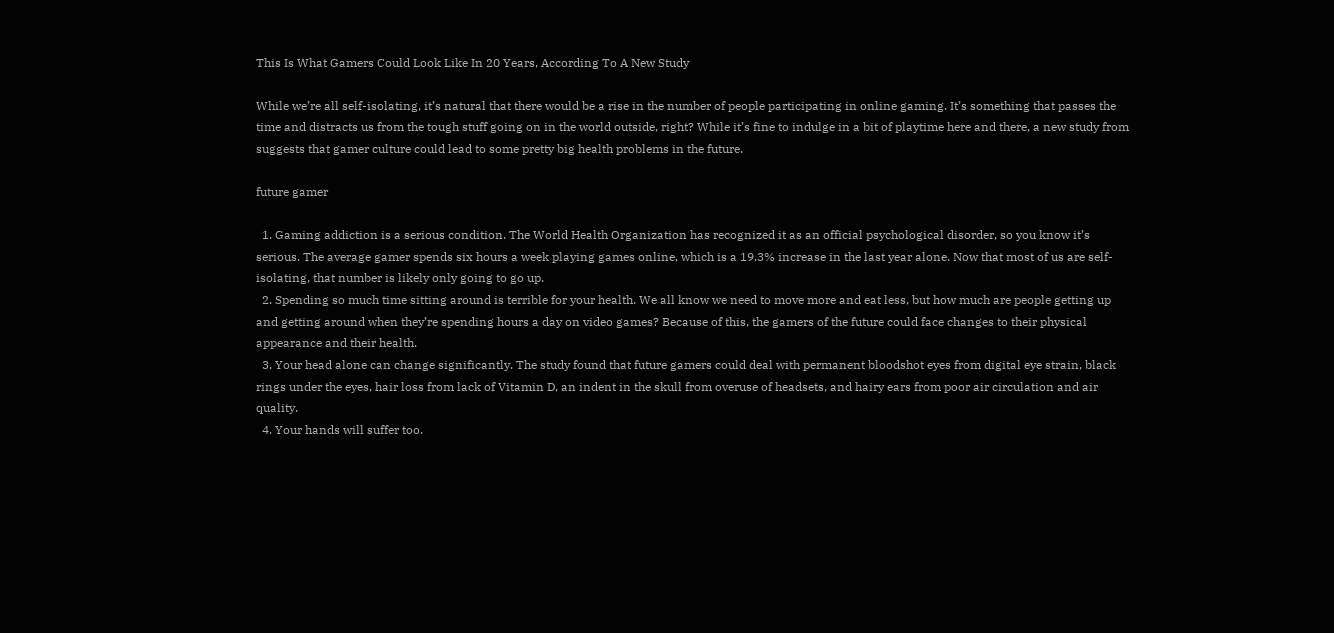This Is What Gamers Could Look Like In 20 Years, According To A New Study

While we’re all self-isolating, it’s natural that there would be a rise in the number of people participating in online gaming. It’s something that passes the time and distracts us from the tough stuff going on in the world outside, right? While it’s fine to indulge in a bit of playtime here and there, a new study from suggests that gamer culture could lead to some pretty big health problems in the future.

future gamer

  1. Gaming addiction is a serious condition. The World Health Organization has recognized it as an official psychological disorder, so you know it’s serious. The average gamer spends six hours a week playing games online, which is a 19.3% increase in the last year alone. Now that most of us are self-isolating, that number is likely only going to go up.
  2. Spending so much time sitting around is terrible for your health. We all know we need to move more and eat less, but how much are people getting up and getting around when they’re spending hours a day on video games? Because of this, the gamers of the future could face changes to their physical appearance and their health.
  3. Your head alone can change significantly. The study found that future gamers could deal with permanent bloodshot eyes from digital eye strain, black rings under the eyes, hair loss from lack of Vitamin D, an indent in the skull from overuse of headsets, and hairy ears from poor air circulation and air quality.
  4. Your hands will suffer too.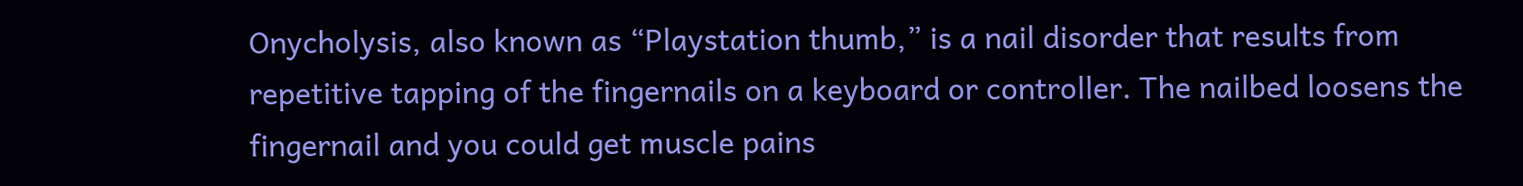Onycholysis, also known as “Playstation thumb,” is a nail disorder that results from repetitive tapping of the fingernails on a keyboard or controller. The nailbed loosens the fingernail and you could get muscle pains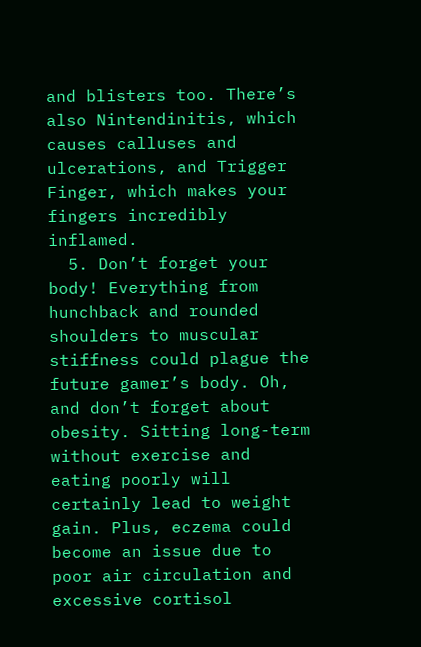and blisters too. There’s also Nintendinitis, which causes calluses and ulcerations, and Trigger Finger, which makes your fingers incredibly inflamed.
  5. Don’t forget your body! Everything from hunchback and rounded shoulders to muscular stiffness could plague the future gamer’s body. Oh, and don’t forget about obesity. Sitting long-term without exercise and eating poorly will certainly lead to weight gain. Plus, eczema could become an issue due to poor air circulation and excessive cortisol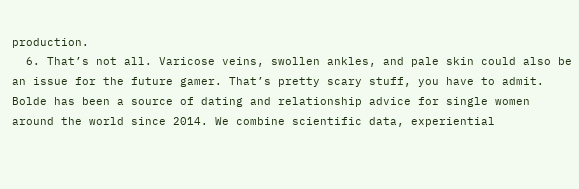production.
  6. That’s not all. Varicose veins, swollen ankles, and pale skin could also be an issue for the future gamer. That’s pretty scary stuff, you have to admit.
Bolde has been a source of dating and relationship advice for single women around the world since 2014. We combine scientific data, experiential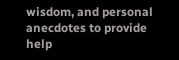wisdom, and personal anecdotes to provide help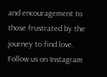and encouragement to those frustrated by the journey to find love. Follow us on Instagram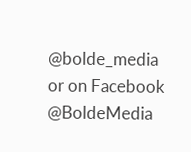@bolde_media or on Facebook @BoldeMedia